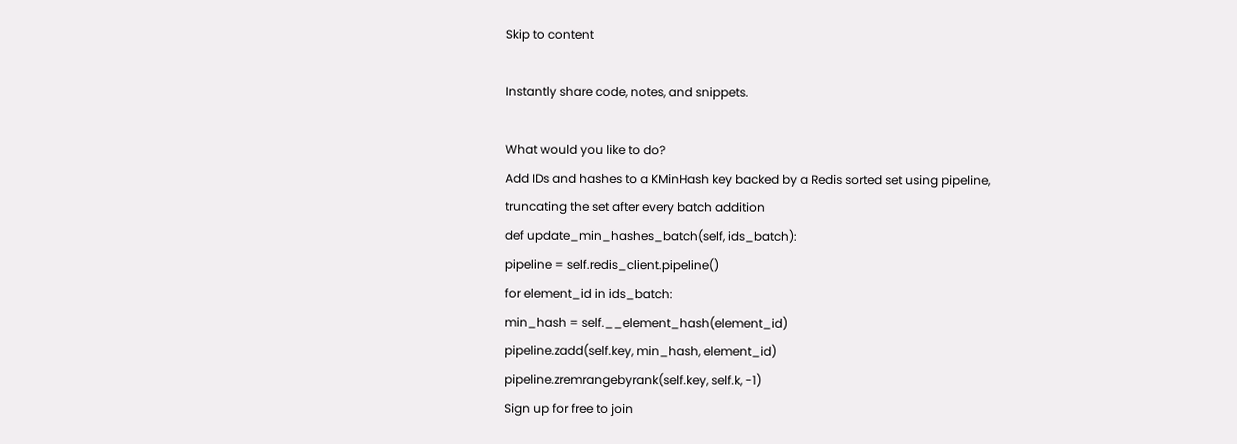Skip to content

Instantly share code, notes, and snippets.

What would you like to do?
Add IDs and hashes to a KMinHash key backed by a Redis sorted set using pipeline, truncating the set after every batch addition
def update_min_hashes_batch(self, ids_batch):
pipeline = self.redis_client.pipeline()
for element_id in ids_batch:
min_hash = self.__element_hash(element_id)
pipeline.zadd(self.key, min_hash, element_id)
pipeline.zremrangebyrank(self.key, self.k, -1)
Sign up for free to join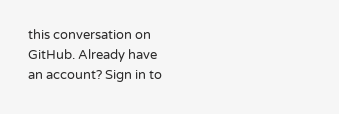this conversation on GitHub. Already have an account? Sign in to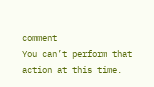comment
You can’t perform that action at this time.